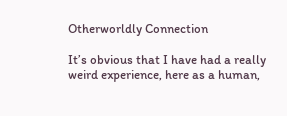Otherworldly Connection

It’s obvious that I have had a really weird experience, here as a human,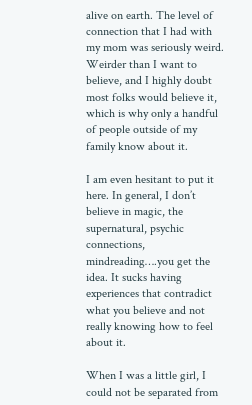alive on earth. The level of connection that I had with my mom was seriously weird. Weirder than I want to believe, and I highly doubt most folks would believe it, which is why only a handful of people outside of my family know about it.

I am even hesitant to put it here. In general, I don’t believe in magic, the supernatural, psychic connections, mindreading….you get the idea. It sucks having experiences that contradict what you believe and not really knowing how to feel about it.

When I was a little girl, I could not be separated from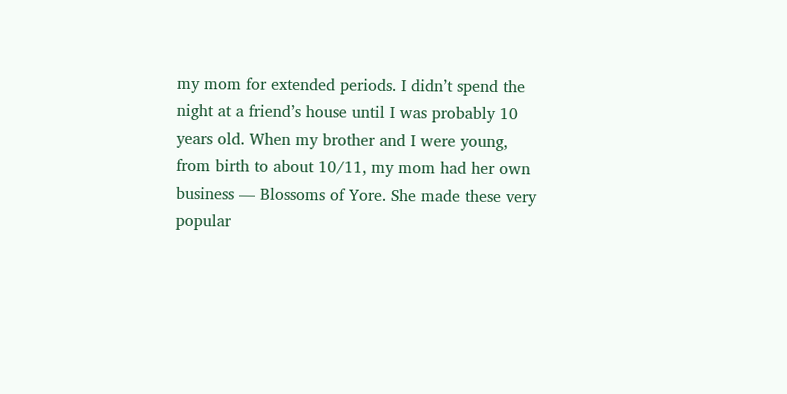my mom for extended periods. I didn’t spend the night at a friend’s house until I was probably 10 years old. When my brother and I were young, from birth to about 10/11, my mom had her own business — Blossoms of Yore. She made these very popular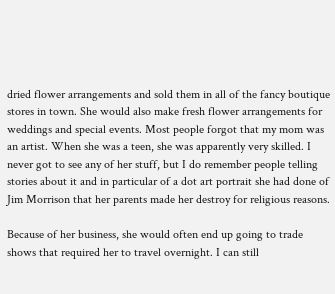dried flower arrangements and sold them in all of the fancy boutique stores in town. She would also make fresh flower arrangements for weddings and special events. Most people forgot that my mom was an artist. When she was a teen, she was apparently very skilled. I never got to see any of her stuff, but I do remember people telling stories about it and in particular of a dot art portrait she had done of Jim Morrison that her parents made her destroy for religious reasons.

Because of her business, she would often end up going to trade shows that required her to travel overnight. I can still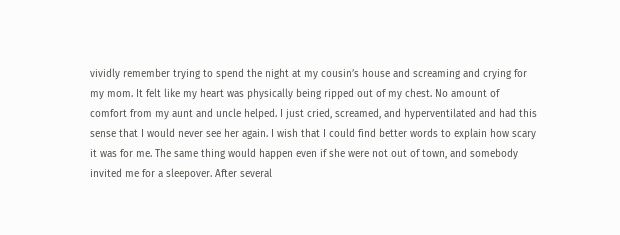vividly remember trying to spend the night at my cousin’s house and screaming and crying for my mom. It felt like my heart was physically being ripped out of my chest. No amount of comfort from my aunt and uncle helped. I just cried, screamed, and hyperventilated and had this sense that I would never see her again. I wish that I could find better words to explain how scary it was for me. The same thing would happen even if she were not out of town, and somebody invited me for a sleepover. After several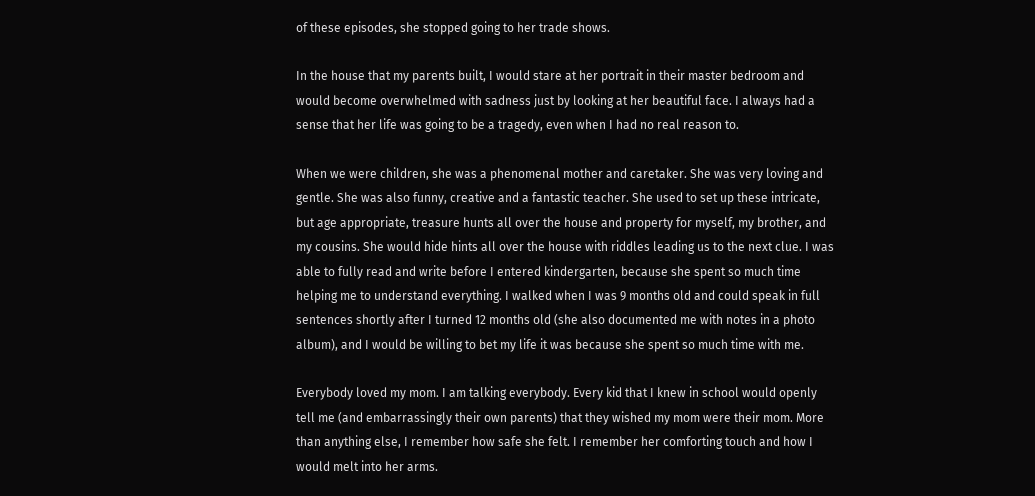of these episodes, she stopped going to her trade shows.

In the house that my parents built, I would stare at her portrait in their master bedroom and would become overwhelmed with sadness just by looking at her beautiful face. I always had a sense that her life was going to be a tragedy, even when I had no real reason to.

When we were children, she was a phenomenal mother and caretaker. She was very loving and gentle. She was also funny, creative and a fantastic teacher. She used to set up these intricate, but age appropriate, treasure hunts all over the house and property for myself, my brother, and my cousins. She would hide hints all over the house with riddles leading us to the next clue. I was able to fully read and write before I entered kindergarten, because she spent so much time helping me to understand everything. I walked when I was 9 months old and could speak in full sentences shortly after I turned 12 months old (she also documented me with notes in a photo album), and I would be willing to bet my life it was because she spent so much time with me.

Everybody loved my mom. I am talking everybody. Every kid that I knew in school would openly tell me (and embarrassingly their own parents) that they wished my mom were their mom. More than anything else, I remember how safe she felt. I remember her comforting touch and how I would melt into her arms.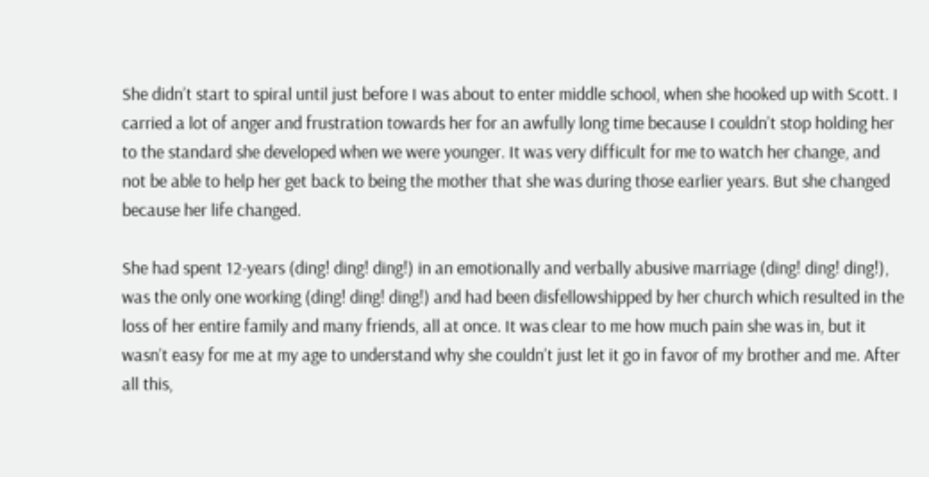She didn’t start to spiral until just before I was about to enter middle school, when she hooked up with Scott. I carried a lot of anger and frustration towards her for an awfully long time because I couldn’t stop holding her to the standard she developed when we were younger. It was very difficult for me to watch her change, and not be able to help her get back to being the mother that she was during those earlier years. But she changed because her life changed.

She had spent 12-years (ding! ding! ding!) in an emotionally and verbally abusive marriage (ding! ding! ding!), was the only one working (ding! ding! ding!) and had been disfellowshipped by her church which resulted in the loss of her entire family and many friends, all at once. It was clear to me how much pain she was in, but it wasn’t easy for me at my age to understand why she couldn’t just let it go in favor of my brother and me. After all this,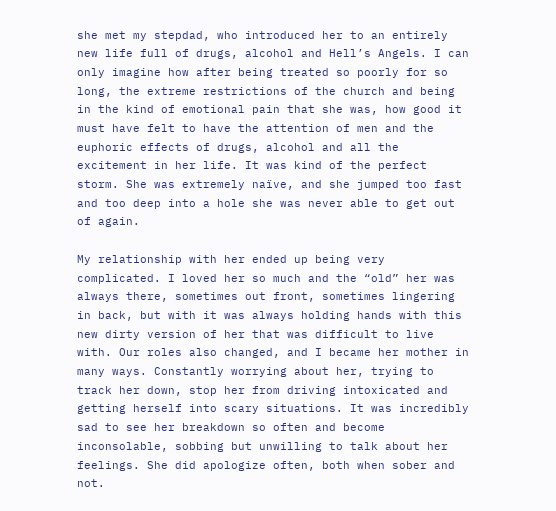she met my stepdad, who introduced her to an entirely new life full of drugs, alcohol and Hell’s Angels. I can only imagine how after being treated so poorly for so long, the extreme restrictions of the church and being in the kind of emotional pain that she was, how good it must have felt to have the attention of men and the euphoric effects of drugs, alcohol and all the excitement in her life. It was kind of the perfect storm. She was extremely naïve, and she jumped too fast and too deep into a hole she was never able to get out of again.

My relationship with her ended up being very complicated. I loved her so much and the “old” her was always there, sometimes out front, sometimes lingering in back, but with it was always holding hands with this new dirty version of her that was difficult to live with. Our roles also changed, and I became her mother in many ways. Constantly worrying about her, trying to track her down, stop her from driving intoxicated and getting herself into scary situations. It was incredibly sad to see her breakdown so often and become inconsolable, sobbing but unwilling to talk about her feelings. She did apologize often, both when sober and not.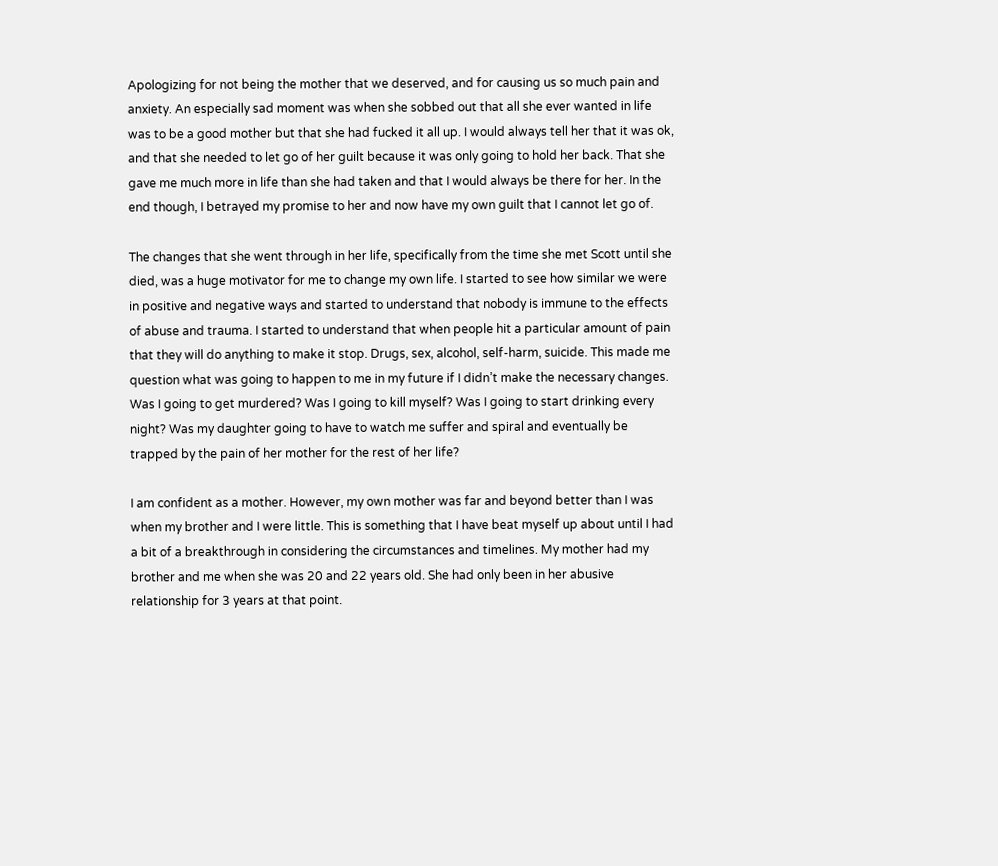Apologizing for not being the mother that we deserved, and for causing us so much pain and anxiety. An especially sad moment was when she sobbed out that all she ever wanted in life was to be a good mother but that she had fucked it all up. I would always tell her that it was ok, and that she needed to let go of her guilt because it was only going to hold her back. That she gave me much more in life than she had taken and that I would always be there for her. In the end though, I betrayed my promise to her and now have my own guilt that I cannot let go of.

The changes that she went through in her life, specifically from the time she met Scott until she died, was a huge motivator for me to change my own life. I started to see how similar we were in positive and negative ways and started to understand that nobody is immune to the effects of abuse and trauma. I started to understand that when people hit a particular amount of pain that they will do anything to make it stop. Drugs, sex, alcohol, self-harm, suicide. This made me question what was going to happen to me in my future if I didn’t make the necessary changes. Was I going to get murdered? Was I going to kill myself? Was I going to start drinking every night? Was my daughter going to have to watch me suffer and spiral and eventually be trapped by the pain of her mother for the rest of her life?

I am confident as a mother. However, my own mother was far and beyond better than I was when my brother and I were little. This is something that I have beat myself up about until I had a bit of a breakthrough in considering the circumstances and timelines. My mother had my brother and me when she was 20 and 22 years old. She had only been in her abusive relationship for 3 years at that point.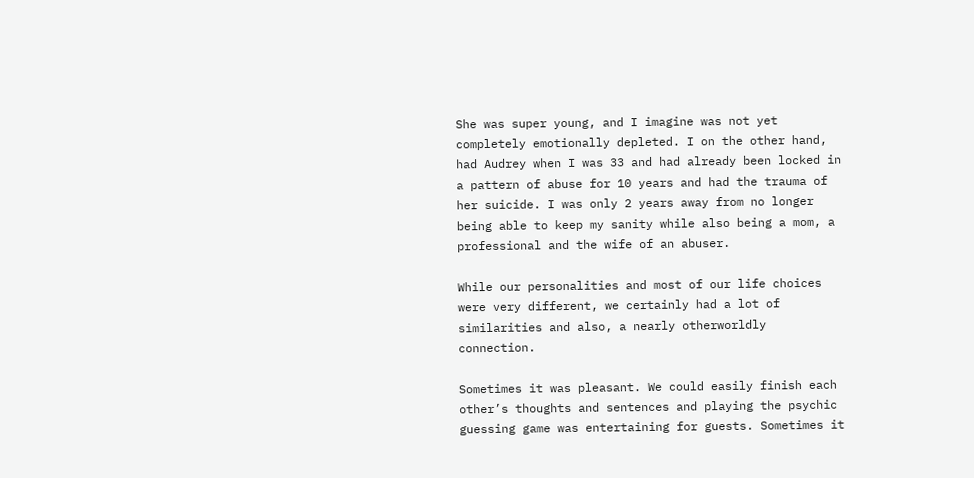She was super young, and I imagine was not yet completely emotionally depleted. I on the other hand, had Audrey when I was 33 and had already been locked in a pattern of abuse for 10 years and had the trauma of her suicide. I was only 2 years away from no longer being able to keep my sanity while also being a mom, a professional and the wife of an abuser.

While our personalities and most of our life choices were very different, we certainly had a lot of similarities and also, a nearly otherworldly connection.

Sometimes it was pleasant. We could easily finish each other’s thoughts and sentences and playing the psychic guessing game was entertaining for guests. Sometimes it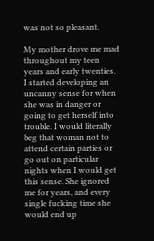was not so pleasant.

My mother drove me mad throughout my teen years and early twenties. I started developing an uncanny sense for when she was in danger or going to get herself into trouble. I would literally beg that woman not to attend certain parties or go out on particular nights when I would get this sense. She ignored me for years, and every single fucking time she would end up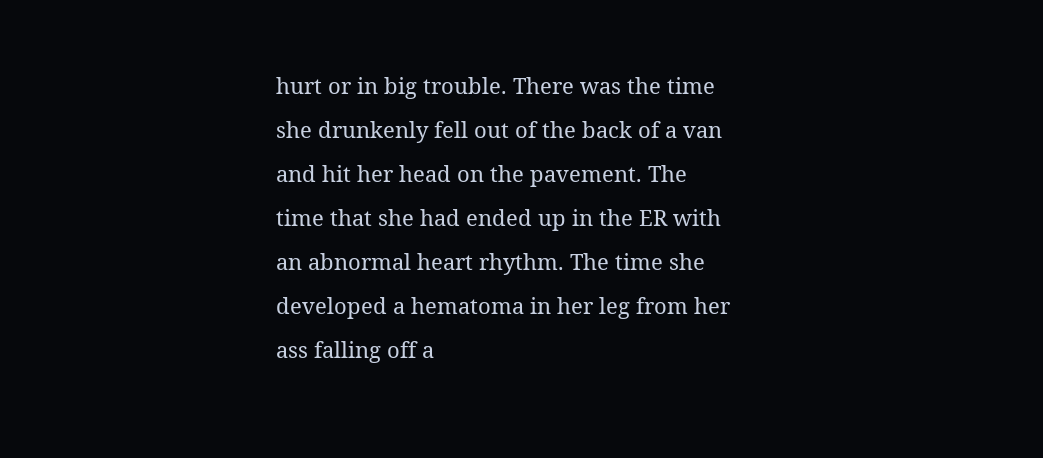hurt or in big trouble. There was the time she drunkenly fell out of the back of a van and hit her head on the pavement. The time that she had ended up in the ER with an abnormal heart rhythm. The time she developed a hematoma in her leg from her ass falling off a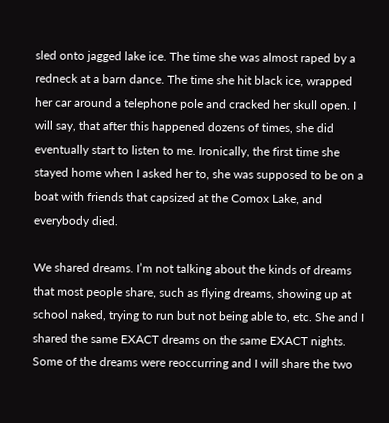sled onto jagged lake ice. The time she was almost raped by a redneck at a barn dance. The time she hit black ice, wrapped her car around a telephone pole and cracked her skull open. I will say, that after this happened dozens of times, she did eventually start to listen to me. Ironically, the first time she stayed home when I asked her to, she was supposed to be on a boat with friends that capsized at the Comox Lake, and everybody died.

We shared dreams. I’m not talking about the kinds of dreams that most people share, such as flying dreams, showing up at school naked, trying to run but not being able to, etc. She and I shared the same EXACT dreams on the same EXACT nights. Some of the dreams were reoccurring and I will share the two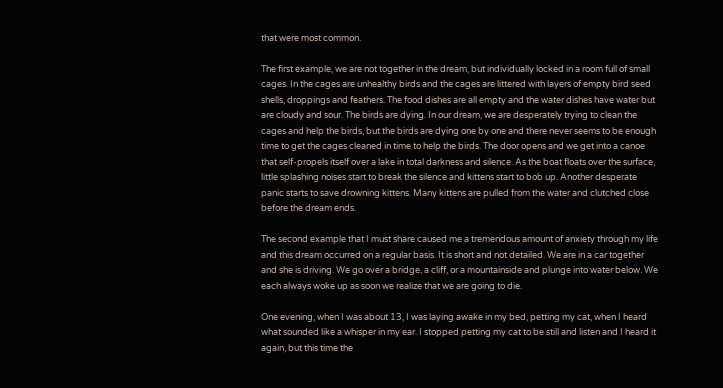that were most common.

The first example, we are not together in the dream, but individually locked in a room full of small cages. In the cages are unhealthy birds and the cages are littered with layers of empty bird seed shells, droppings and feathers. The food dishes are all empty and the water dishes have water but are cloudy and sour. The birds are dying. In our dream, we are desperately trying to clean the cages and help the birds, but the birds are dying one by one and there never seems to be enough time to get the cages cleaned in time to help the birds. The door opens and we get into a canoe that self-propels itself over a lake in total darkness and silence. As the boat floats over the surface, little splashing noises start to break the silence and kittens start to bob up. Another desperate panic starts to save drowning kittens. Many kittens are pulled from the water and clutched close before the dream ends.

The second example that I must share caused me a tremendous amount of anxiety through my life and this dream occurred on a regular basis. It is short and not detailed. We are in a car together and she is driving. We go over a bridge, a cliff, or a mountainside and plunge into water below. We each always woke up as soon we realize that we are going to die.

One evening, when I was about 13, I was laying awake in my bed, petting my cat, when I heard what sounded like a whisper in my ear. I stopped petting my cat to be still and listen and I heard it again, but this time the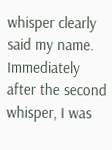whisper clearly said my name. Immediately after the second whisper, I was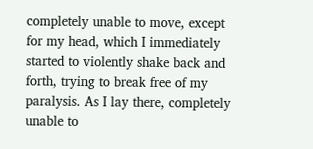completely unable to move, except for my head, which I immediately started to violently shake back and forth, trying to break free of my paralysis. As I lay there, completely unable to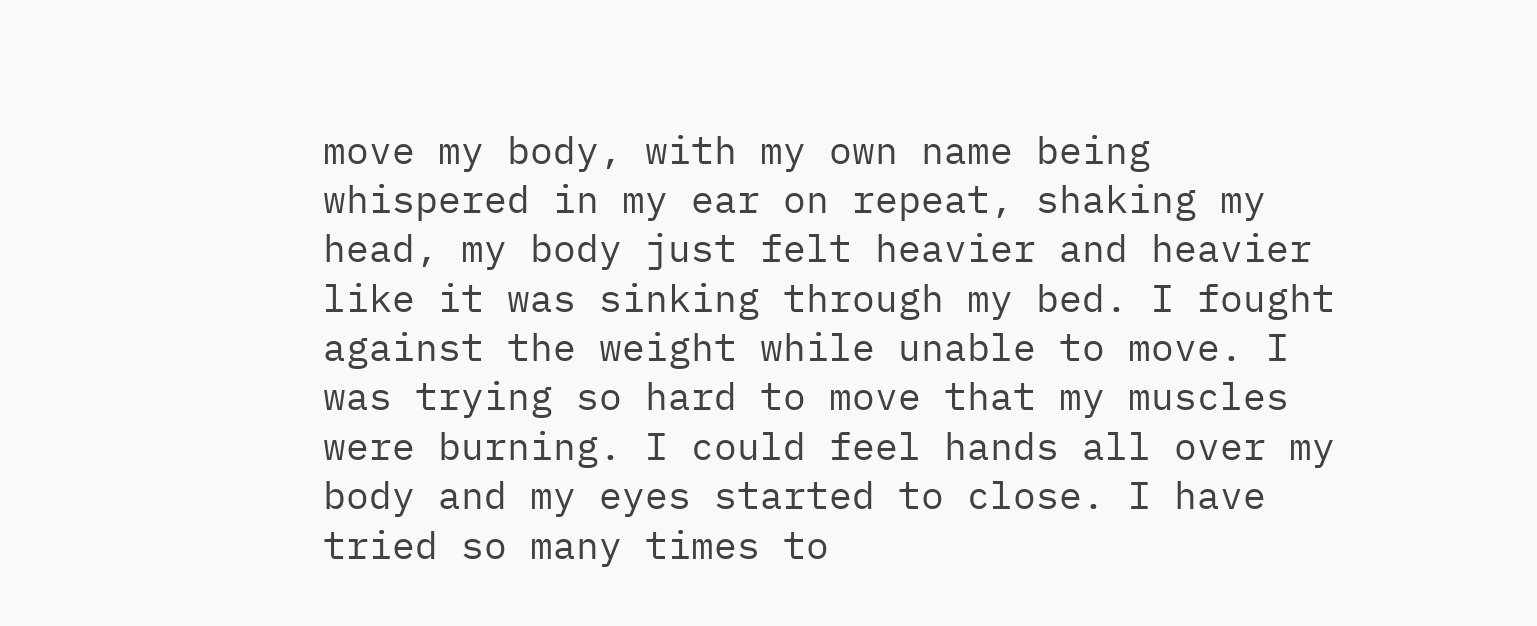move my body, with my own name being whispered in my ear on repeat, shaking my head, my body just felt heavier and heavier like it was sinking through my bed. I fought against the weight while unable to move. I was trying so hard to move that my muscles were burning. I could feel hands all over my body and my eyes started to close. I have tried so many times to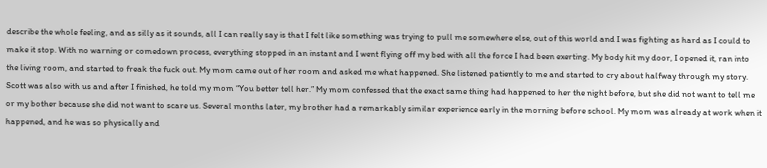describe the whole feeling, and as silly as it sounds, all I can really say is that I felt like something was trying to pull me somewhere else, out of this world and I was fighting as hard as I could to make it stop. With no warning or comedown process, everything stopped in an instant and I went flying off my bed with all the force I had been exerting. My body hit my door, I opened it, ran into the living room, and started to freak the fuck out. My mom came out of her room and asked me what happened. She listened patiently to me and started to cry about halfway through my story. Scott was also with us and after I finished, he told my mom “You better tell her.” My mom confessed that the exact same thing had happened to her the night before, but she did not want to tell me or my bother because she did not want to scare us. Several months later, my brother had a remarkably similar experience early in the morning before school. My mom was already at work when it happened, and he was so physically and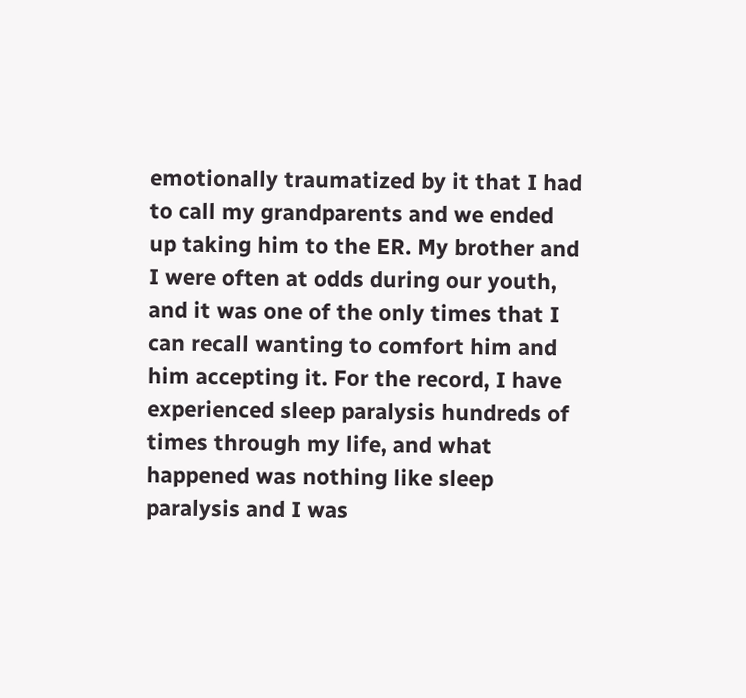emotionally traumatized by it that I had to call my grandparents and we ended up taking him to the ER. My brother and I were often at odds during our youth, and it was one of the only times that I can recall wanting to comfort him and him accepting it. For the record, I have experienced sleep paralysis hundreds of times through my life, and what happened was nothing like sleep paralysis and I was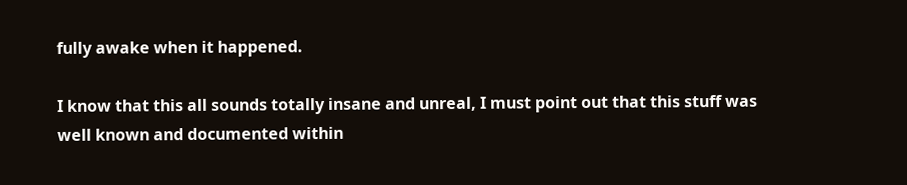fully awake when it happened.

I know that this all sounds totally insane and unreal, I must point out that this stuff was well known and documented within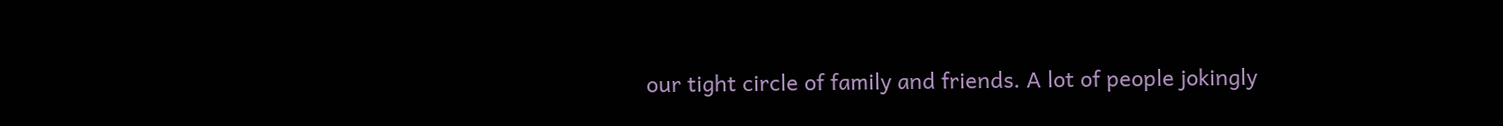our tight circle of family and friends. A lot of people jokingly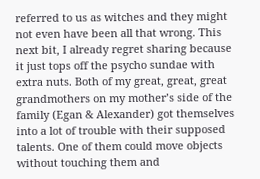referred to us as witches and they might not even have been all that wrong. This next bit, I already regret sharing because it just tops off the psycho sundae with extra nuts. Both of my great, great, great grandmothers on my mother’s side of the family (Egan & Alexander) got themselves into a lot of trouble with their supposed talents. One of them could move objects without touching them and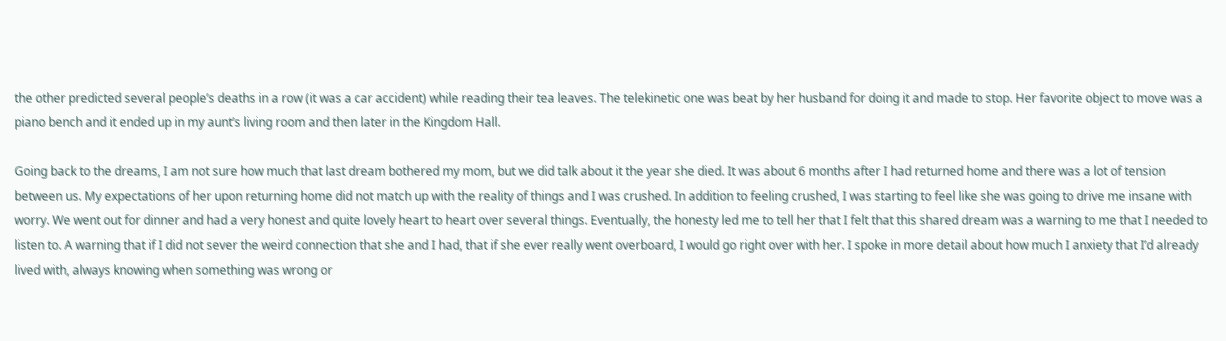the other predicted several people’s deaths in a row (it was a car accident) while reading their tea leaves. The telekinetic one was beat by her husband for doing it and made to stop. Her favorite object to move was a piano bench and it ended up in my aunt’s living room and then later in the Kingdom Hall.

Going back to the dreams, I am not sure how much that last dream bothered my mom, but we did talk about it the year she died. It was about 6 months after I had returned home and there was a lot of tension between us. My expectations of her upon returning home did not match up with the reality of things and I was crushed. In addition to feeling crushed, I was starting to feel like she was going to drive me insane with worry. We went out for dinner and had a very honest and quite lovely heart to heart over several things. Eventually, the honesty led me to tell her that I felt that this shared dream was a warning to me that I needed to listen to. A warning that if I did not sever the weird connection that she and I had, that if she ever really went overboard, I would go right over with her. I spoke in more detail about how much I anxiety that I’d already lived with, always knowing when something was wrong or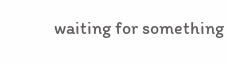waiting for something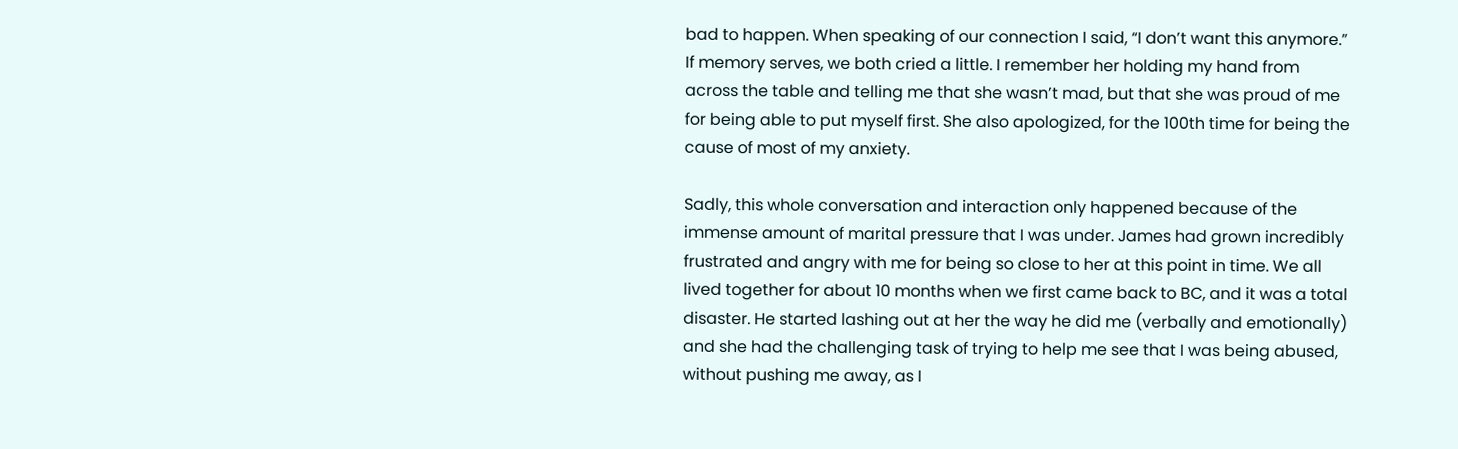bad to happen. When speaking of our connection I said, “I don’t want this anymore.” If memory serves, we both cried a little. I remember her holding my hand from across the table and telling me that she wasn’t mad, but that she was proud of me for being able to put myself first. She also apologized, for the 100th time for being the cause of most of my anxiety.

Sadly, this whole conversation and interaction only happened because of the immense amount of marital pressure that I was under. James had grown incredibly frustrated and angry with me for being so close to her at this point in time. We all lived together for about 10 months when we first came back to BC, and it was a total disaster. He started lashing out at her the way he did me (verbally and emotionally) and she had the challenging task of trying to help me see that I was being abused, without pushing me away, as I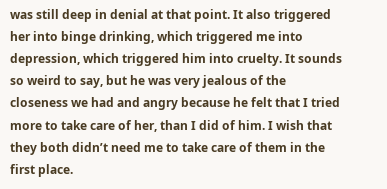was still deep in denial at that point. It also triggered her into binge drinking, which triggered me into depression, which triggered him into cruelty. It sounds so weird to say, but he was very jealous of the closeness we had and angry because he felt that I tried more to take care of her, than I did of him. I wish that they both didn’t need me to take care of them in the first place.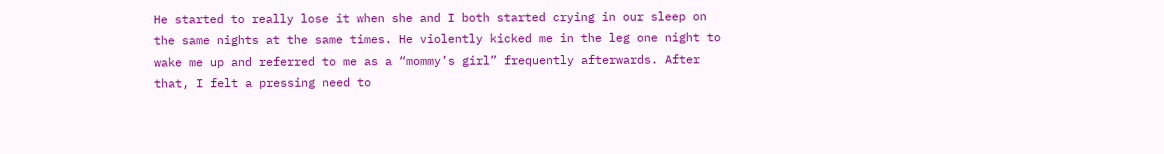He started to really lose it when she and I both started crying in our sleep on the same nights at the same times. He violently kicked me in the leg one night to wake me up and referred to me as a “mommy’s girl” frequently afterwards. After that, I felt a pressing need to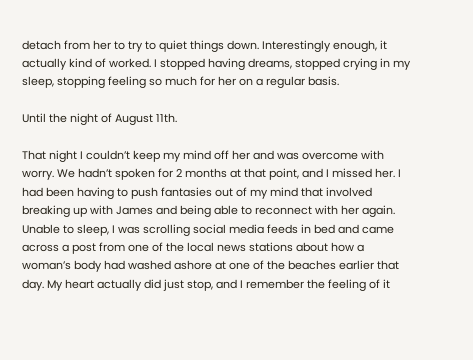detach from her to try to quiet things down. Interestingly enough, it actually kind of worked. I stopped having dreams, stopped crying in my sleep, stopping feeling so much for her on a regular basis.

Until the night of August 11th.

That night I couldn’t keep my mind off her and was overcome with worry. We hadn’t spoken for 2 months at that point, and I missed her. I had been having to push fantasies out of my mind that involved breaking up with James and being able to reconnect with her again. Unable to sleep, I was scrolling social media feeds in bed and came across a post from one of the local news stations about how a woman’s body had washed ashore at one of the beaches earlier that day. My heart actually did just stop, and I remember the feeling of it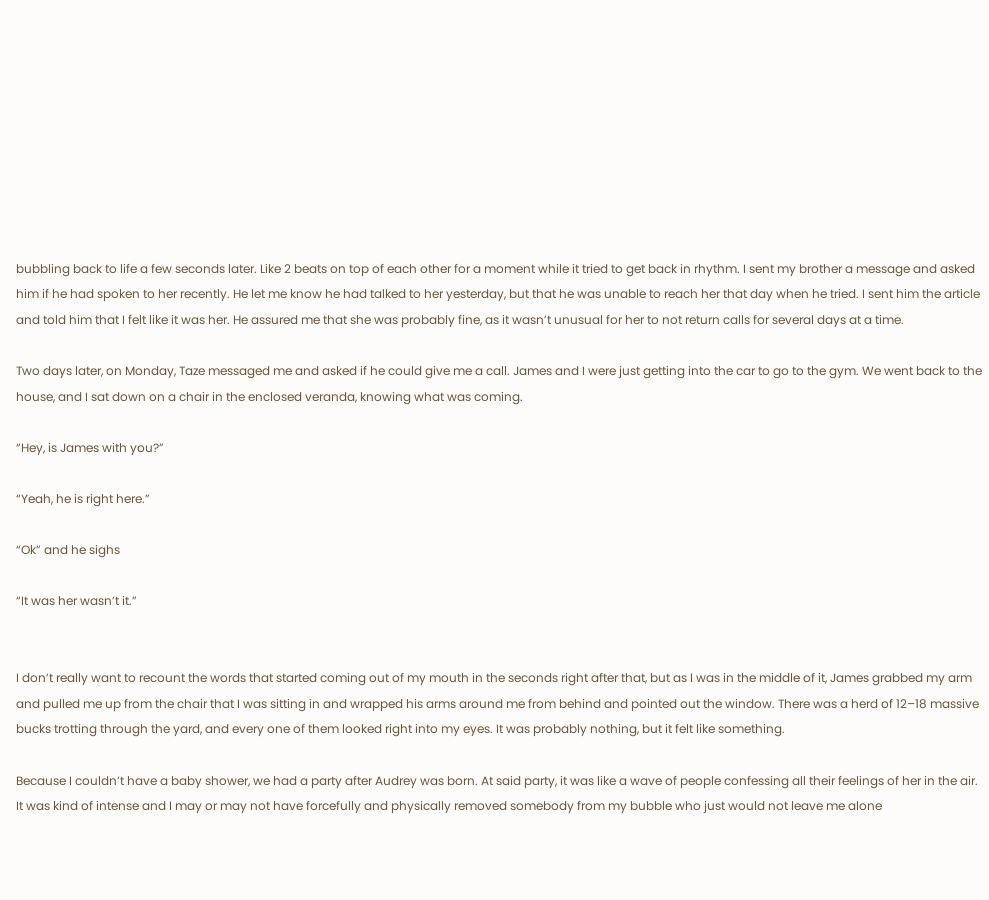bubbling back to life a few seconds later. Like 2 beats on top of each other for a moment while it tried to get back in rhythm. I sent my brother a message and asked him if he had spoken to her recently. He let me know he had talked to her yesterday, but that he was unable to reach her that day when he tried. I sent him the article and told him that I felt like it was her. He assured me that she was probably fine, as it wasn’t unusual for her to not return calls for several days at a time.

Two days later, on Monday, Taze messaged me and asked if he could give me a call. James and I were just getting into the car to go to the gym. We went back to the house, and I sat down on a chair in the enclosed veranda, knowing what was coming.

“Hey, is James with you?”

“Yeah, he is right here.”

“Ok” and he sighs

“It was her wasn’t it.”


I don’t really want to recount the words that started coming out of my mouth in the seconds right after that, but as I was in the middle of it, James grabbed my arm and pulled me up from the chair that I was sitting in and wrapped his arms around me from behind and pointed out the window. There was a herd of 12–18 massive bucks trotting through the yard, and every one of them looked right into my eyes. It was probably nothing, but it felt like something.

Because I couldn’t have a baby shower, we had a party after Audrey was born. At said party, it was like a wave of people confessing all their feelings of her in the air. It was kind of intense and I may or may not have forcefully and physically removed somebody from my bubble who just would not leave me alone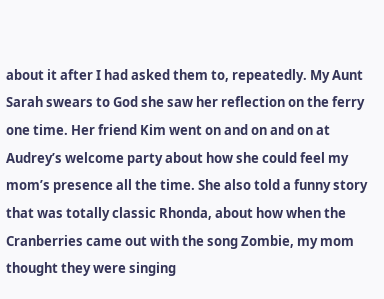about it after I had asked them to, repeatedly. My Aunt Sarah swears to God she saw her reflection on the ferry one time. Her friend Kim went on and on and on at Audrey’s welcome party about how she could feel my mom’s presence all the time. She also told a funny story that was totally classic Rhonda, about how when the Cranberries came out with the song Zombie, my mom thought they were singing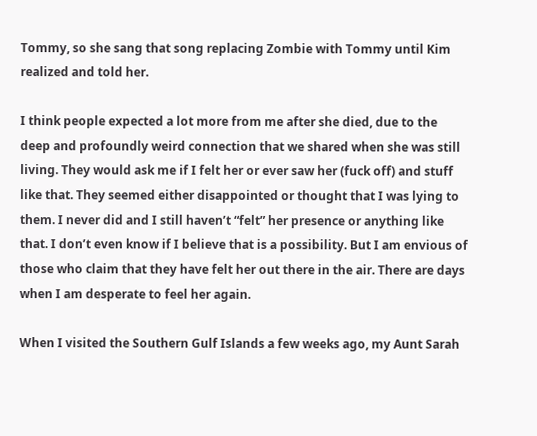Tommy, so she sang that song replacing Zombie with Tommy until Kim realized and told her.

I think people expected a lot more from me after she died, due to the deep and profoundly weird connection that we shared when she was still living. They would ask me if I felt her or ever saw her (fuck off) and stuff like that. They seemed either disappointed or thought that I was lying to them. I never did and I still haven’t “felt” her presence or anything like that. I don’t even know if I believe that is a possibility. But I am envious of those who claim that they have felt her out there in the air. There are days when I am desperate to feel her again.

When I visited the Southern Gulf Islands a few weeks ago, my Aunt Sarah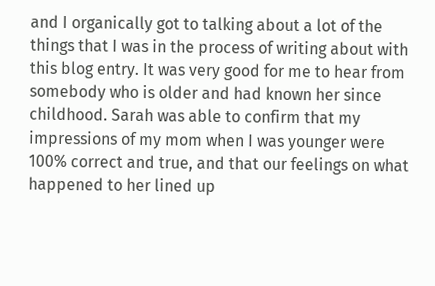and I organically got to talking about a lot of the things that I was in the process of writing about with this blog entry. It was very good for me to hear from somebody who is older and had known her since childhood. Sarah was able to confirm that my impressions of my mom when I was younger were 100% correct and true, and that our feelings on what happened to her lined up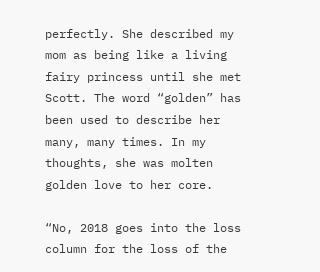perfectly. She described my mom as being like a living fairy princess until she met Scott. The word “golden” has been used to describe her many, many times. In my thoughts, she was molten golden love to her core.

“No, 2018 goes into the loss column for the loss of the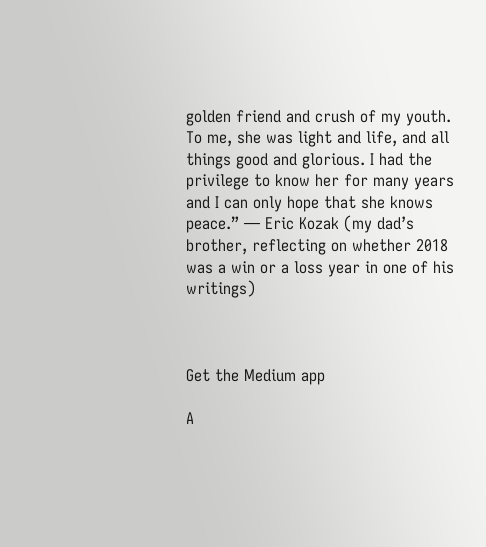golden friend and crush of my youth. To me, she was light and life, and all things good and glorious. I had the privilege to know her for many years and I can only hope that she knows peace.” — Eric Kozak (my dad’s brother, reflecting on whether 2018 was a win or a loss year in one of his writings)



Get the Medium app

A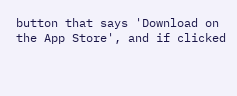button that says 'Download on the App Store', and if clicked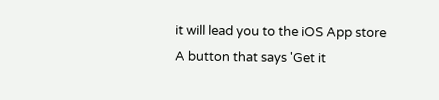it will lead you to the iOS App store
A button that says 'Get it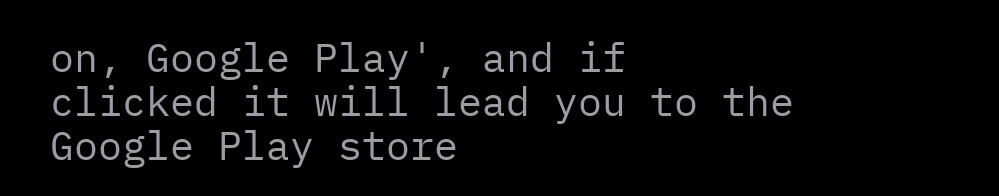on, Google Play', and if clicked it will lead you to the Google Play store